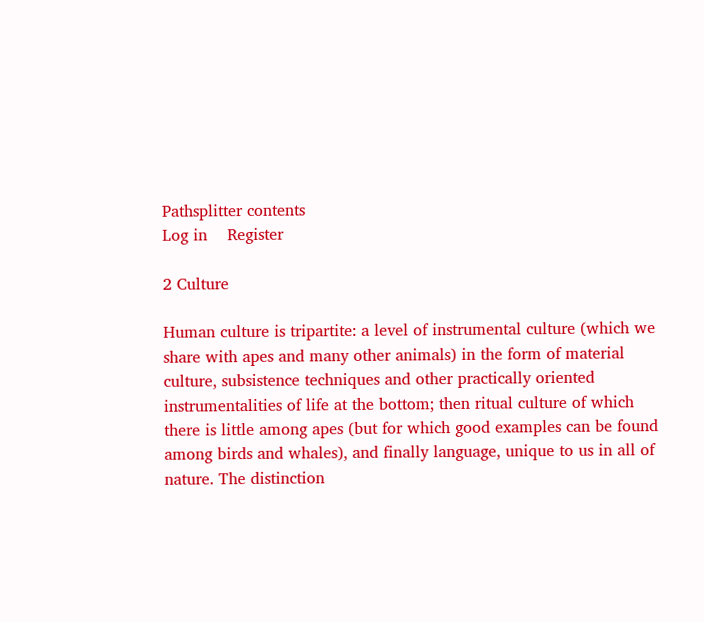Pathsplitter contents
Log in    Register

2 Culture

Human culture is tripartite: a level of instrumental culture (which we share with apes and many other animals) in the form of material culture, subsistence techniques and other practically oriented instrumentalities of life at the bottom; then ritual culture of which there is little among apes (but for which good examples can be found among birds and whales), and finally language, unique to us in all of nature. The distinction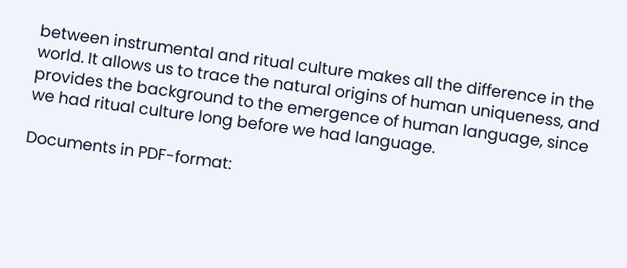between instrumental and ritual culture makes all the difference in the world. It allows us to trace the natural origins of human uniqueness, and provides the background to the emergence of human language, since we had ritual culture long before we had language.

Documents in PDF-format: